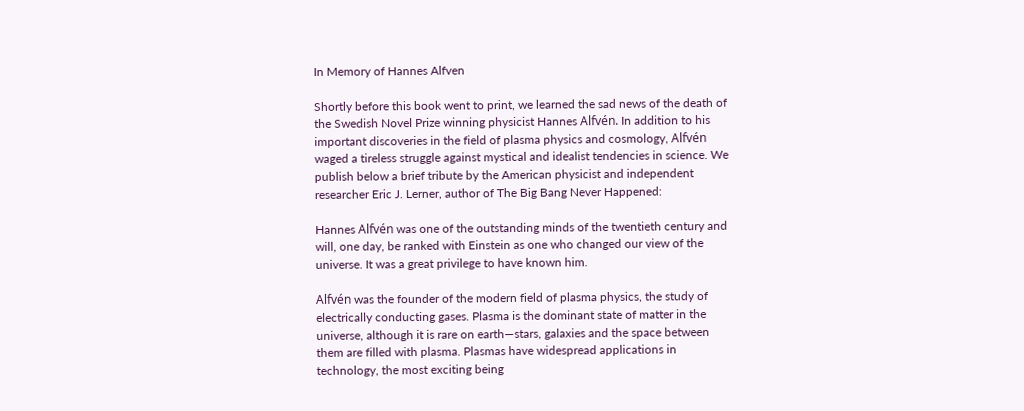In Memory of Hannes Alfven

Shortly before this book went to print, we learned the sad news of the death of the Swedish Novel Prize winning physicist Hannes Alfvén. In addition to his important discoveries in the field of plasma physics and cosmology, Alfvén waged a tireless struggle against mystical and idealist tendencies in science. We publish below a brief tribute by the American physicist and independent researcher Eric J. Lerner, author of The Big Bang Never Happened:

Hannes Alfvén was one of the outstanding minds of the twentieth century and will, one day, be ranked with Einstein as one who changed our view of the universe. It was a great privilege to have known him.

Alfvén was the founder of the modern field of plasma physics, the study of electrically conducting gases. Plasma is the dominant state of matter in the universe, although it is rare on earth—stars, galaxies and the space between them are filled with plasma. Plasmas have widespread applications in technology, the most exciting being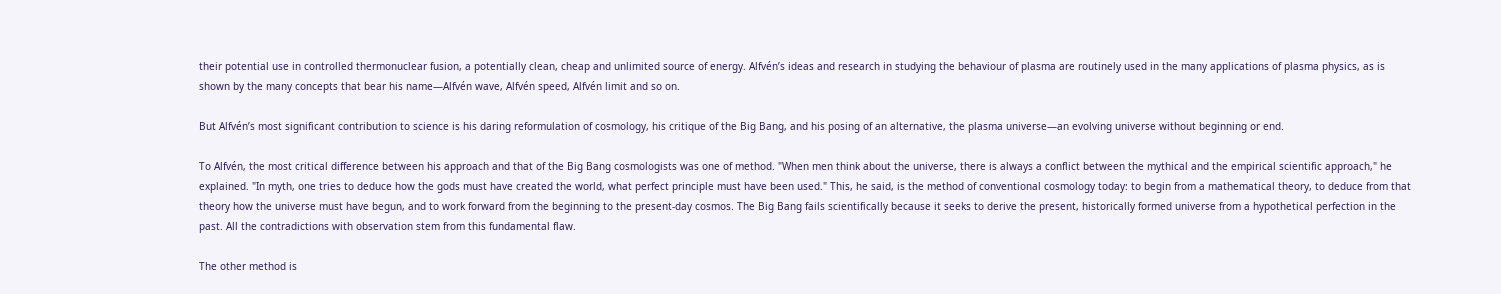their potential use in controlled thermonuclear fusion, a potentially clean, cheap and unlimited source of energy. Alfvén’s ideas and research in studying the behaviour of plasma are routinely used in the many applications of plasma physics, as is shown by the many concepts that bear his name—Alfvén wave, Alfvén speed, Alfvén limit and so on.

But Alfvén’s most significant contribution to science is his daring reformulation of cosmology, his critique of the Big Bang, and his posing of an alternative, the plasma universe—an evolving universe without beginning or end.

To Alfvén, the most critical difference between his approach and that of the Big Bang cosmologists was one of method. "When men think about the universe, there is always a conflict between the mythical and the empirical scientific approach," he explained. "In myth, one tries to deduce how the gods must have created the world, what perfect principle must have been used." This, he said, is the method of conventional cosmology today: to begin from a mathematical theory, to deduce from that theory how the universe must have begun, and to work forward from the beginning to the present-day cosmos. The Big Bang fails scientifically because it seeks to derive the present, historically formed universe from a hypothetical perfection in the past. All the contradictions with observation stem from this fundamental flaw.

The other method is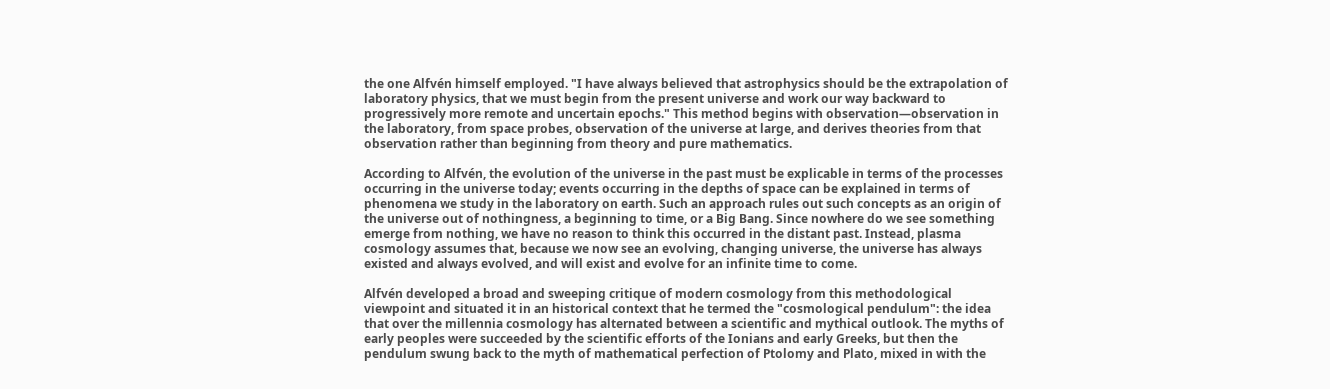the one Alfvén himself employed. "I have always believed that astrophysics should be the extrapolation of laboratory physics, that we must begin from the present universe and work our way backward to progressively more remote and uncertain epochs." This method begins with observation—observation in the laboratory, from space probes, observation of the universe at large, and derives theories from that observation rather than beginning from theory and pure mathematics.

According to Alfvén, the evolution of the universe in the past must be explicable in terms of the processes occurring in the universe today; events occurring in the depths of space can be explained in terms of phenomena we study in the laboratory on earth. Such an approach rules out such concepts as an origin of the universe out of nothingness, a beginning to time, or a Big Bang. Since nowhere do we see something emerge from nothing, we have no reason to think this occurred in the distant past. Instead, plasma cosmology assumes that, because we now see an evolving, changing universe, the universe has always existed and always evolved, and will exist and evolve for an infinite time to come.

Alfvén developed a broad and sweeping critique of modern cosmology from this methodological viewpoint and situated it in an historical context that he termed the "cosmological pendulum": the idea that over the millennia cosmology has alternated between a scientific and mythical outlook. The myths of early peoples were succeeded by the scientific efforts of the Ionians and early Greeks, but then the pendulum swung back to the myth of mathematical perfection of Ptolomy and Plato, mixed in with the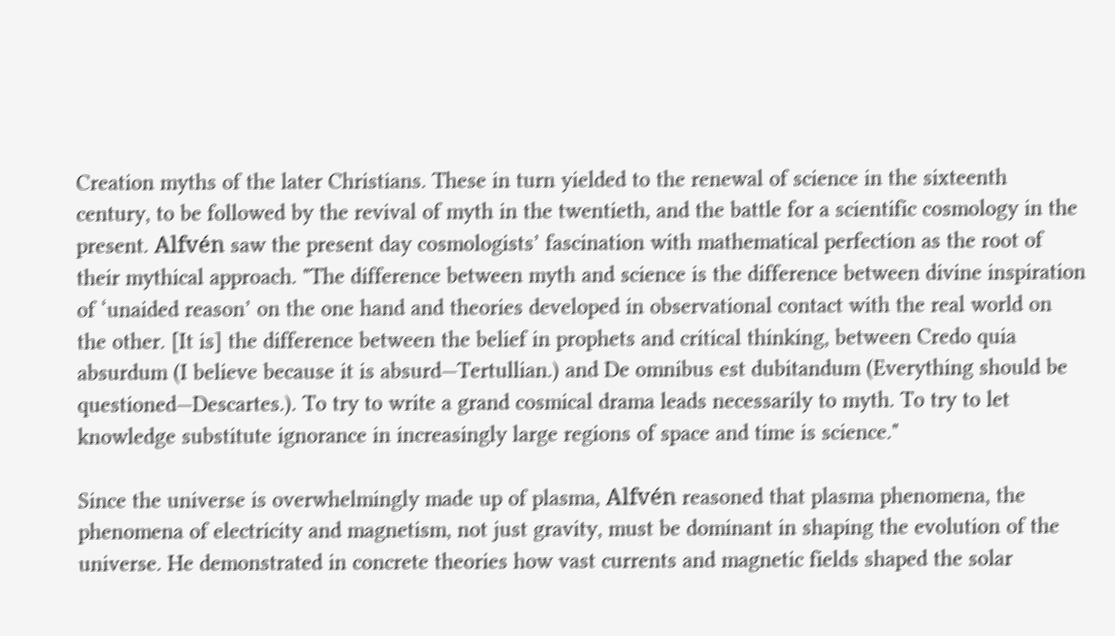Creation myths of the later Christians. These in turn yielded to the renewal of science in the sixteenth century, to be followed by the revival of myth in the twentieth, and the battle for a scientific cosmology in the present. Alfvén saw the present day cosmologists’ fascination with mathematical perfection as the root of their mythical approach. "The difference between myth and science is the difference between divine inspiration of ‘unaided reason’ on the one hand and theories developed in observational contact with the real world on the other. [It is] the difference between the belief in prophets and critical thinking, between Credo quia absurdum (I believe because it is absurd—Tertullian.) and De omnibus est dubitandum (Everything should be questioned—Descartes.). To try to write a grand cosmical drama leads necessarily to myth. To try to let knowledge substitute ignorance in increasingly large regions of space and time is science."

Since the universe is overwhelmingly made up of plasma, Alfvén reasoned that plasma phenomena, the phenomena of electricity and magnetism, not just gravity, must be dominant in shaping the evolution of the universe. He demonstrated in concrete theories how vast currents and magnetic fields shaped the solar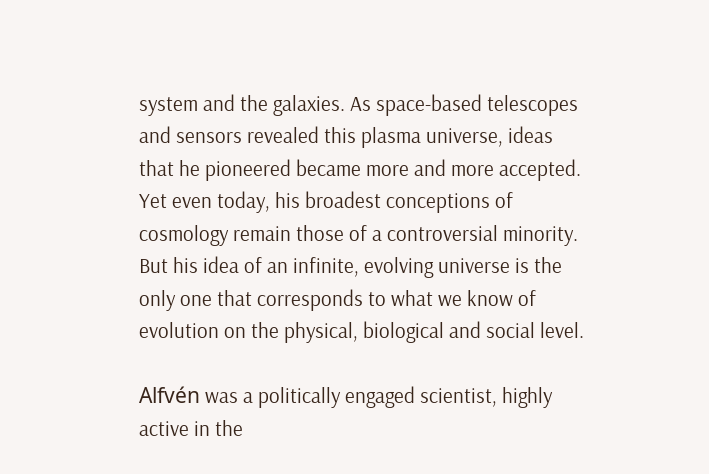system and the galaxies. As space-based telescopes and sensors revealed this plasma universe, ideas that he pioneered became more and more accepted. Yet even today, his broadest conceptions of cosmology remain those of a controversial minority. But his idea of an infinite, evolving universe is the only one that corresponds to what we know of evolution on the physical, biological and social level.

Alfvén was a politically engaged scientist, highly active in the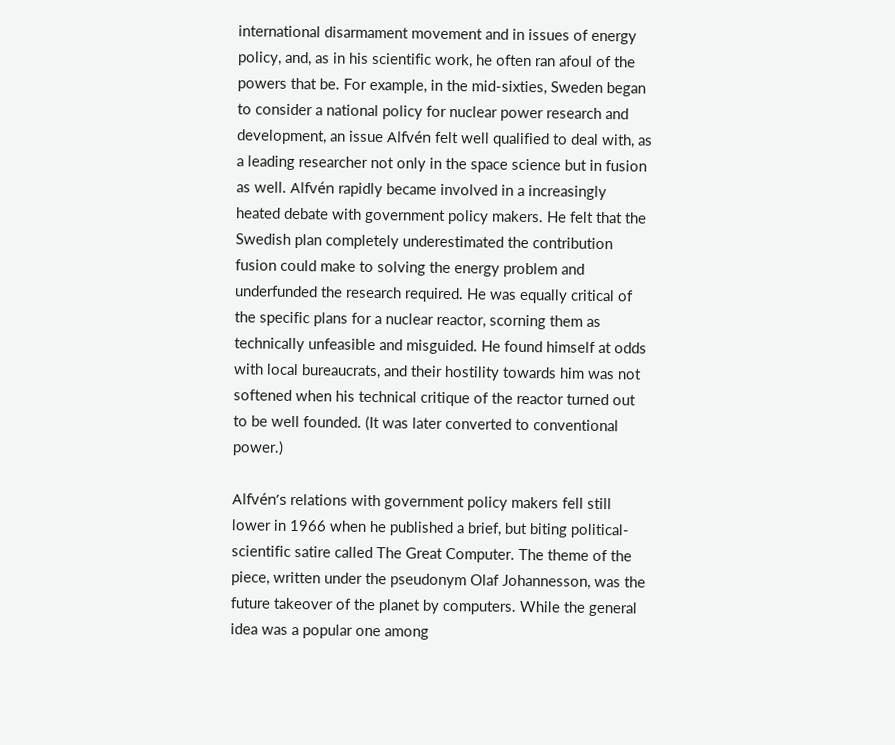international disarmament movement and in issues of energy policy, and, as in his scientific work, he often ran afoul of the powers that be. For example, in the mid-sixties, Sweden began to consider a national policy for nuclear power research and development, an issue Alfvén felt well qualified to deal with, as a leading researcher not only in the space science but in fusion as well. Alfvén rapidly became involved in a increasingly heated debate with government policy makers. He felt that the Swedish plan completely underestimated the contribution fusion could make to solving the energy problem and underfunded the research required. He was equally critical of the specific plans for a nuclear reactor, scorning them as technically unfeasible and misguided. He found himself at odds with local bureaucrats, and their hostility towards him was not softened when his technical critique of the reactor turned out to be well founded. (It was later converted to conventional power.)

Alfvén’s relations with government policy makers fell still lower in 1966 when he published a brief, but biting political-scientific satire called The Great Computer. The theme of the piece, written under the pseudonym Olaf Johannesson, was the future takeover of the planet by computers. While the general idea was a popular one among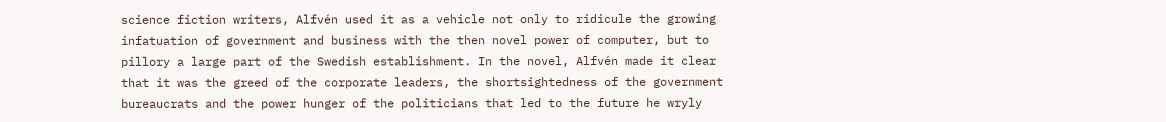science fiction writers, Alfvén used it as a vehicle not only to ridicule the growing infatuation of government and business with the then novel power of computer, but to pillory a large part of the Swedish establishment. In the novel, Alfvén made it clear that it was the greed of the corporate leaders, the shortsightedness of the government bureaucrats and the power hunger of the politicians that led to the future he wryly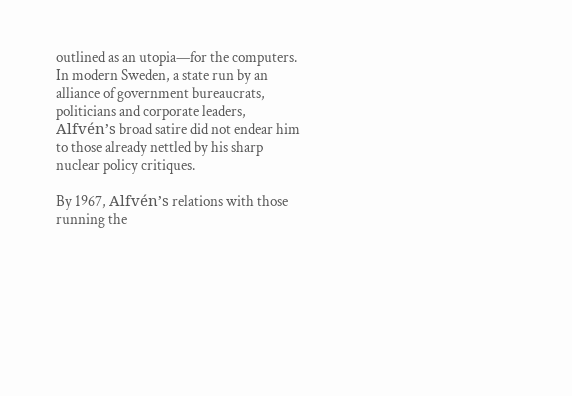outlined as an utopia—for the computers. In modern Sweden, a state run by an alliance of government bureaucrats, politicians and corporate leaders, Alfvén’s broad satire did not endear him to those already nettled by his sharp nuclear policy critiques.

By 1967, Alfvén’s relations with those running the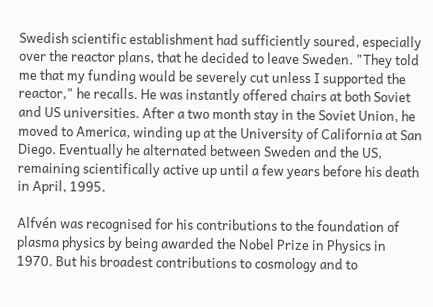Swedish scientific establishment had sufficiently soured, especially over the reactor plans, that he decided to leave Sweden. "They told me that my funding would be severely cut unless I supported the reactor," he recalls. He was instantly offered chairs at both Soviet and US universities. After a two month stay in the Soviet Union, he moved to America, winding up at the University of California at San Diego. Eventually he alternated between Sweden and the US, remaining scientifically active up until a few years before his death in April, 1995.

Alfvén was recognised for his contributions to the foundation of plasma physics by being awarded the Nobel Prize in Physics in 1970. But his broadest contributions to cosmology and to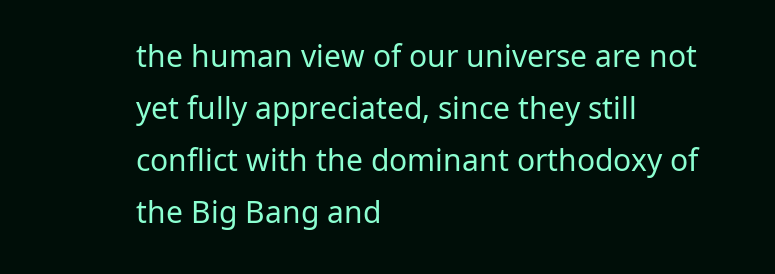the human view of our universe are not yet fully appreciated, since they still conflict with the dominant orthodoxy of the Big Bang and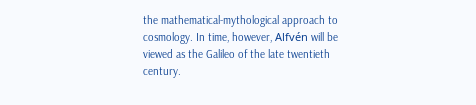the mathematical-mythological approach to cosmology. In time, however, Alfvén will be viewed as the Galileo of the late twentieth century.